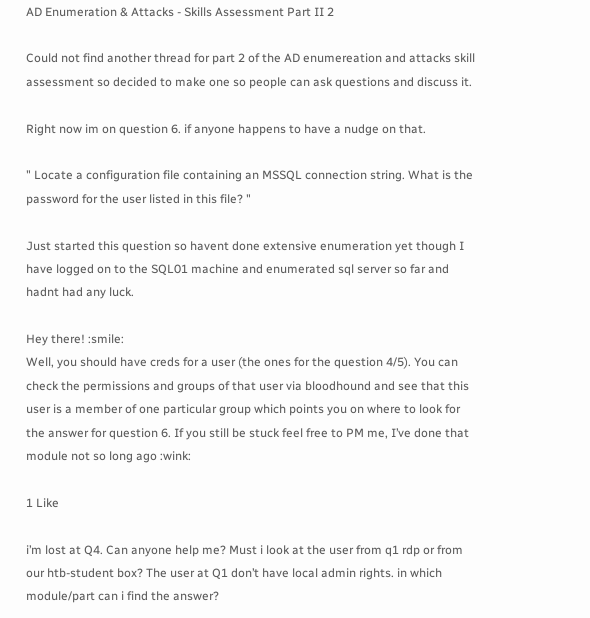AD Enumeration & Attacks - Skills Assessment Part II 2

Could not find another thread for part 2 of the AD enumereation and attacks skill assessment so decided to make one so people can ask questions and discuss it.

Right now im on question 6. if anyone happens to have a nudge on that.

" Locate a configuration file containing an MSSQL connection string. What is the password for the user listed in this file? "

Just started this question so havent done extensive enumeration yet though I have logged on to the SQL01 machine and enumerated sql server so far and hadnt had any luck.

Hey there! :smile:
Well, you should have creds for a user (the ones for the question 4/5). You can check the permissions and groups of that user via bloodhound and see that this user is a member of one particular group which points you on where to look for the answer for question 6. If you still be stuck feel free to PM me, I’ve done that module not so long ago :wink:

1 Like

i’m lost at Q4. Can anyone help me? Must i look at the user from q1 rdp or from our htb-student box? The user at Q1 don’t have local admin rights. in which module/part can i find the answer?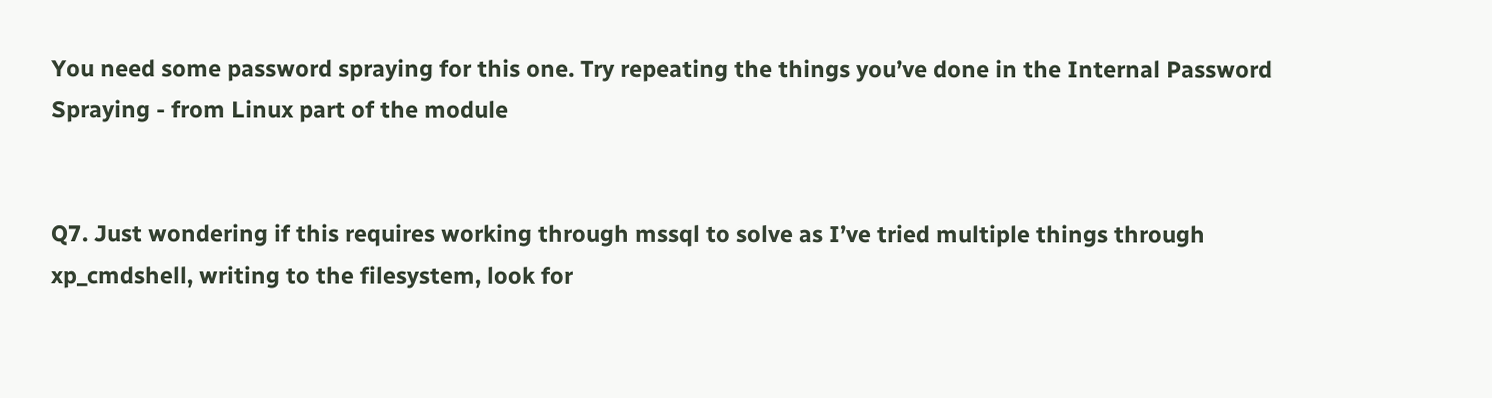You need some password spraying for this one. Try repeating the things you’ve done in the Internal Password Spraying - from Linux part of the module


Q7. Just wondering if this requires working through mssql to solve as I’ve tried multiple things through xp_cmdshell, writing to the filesystem, look for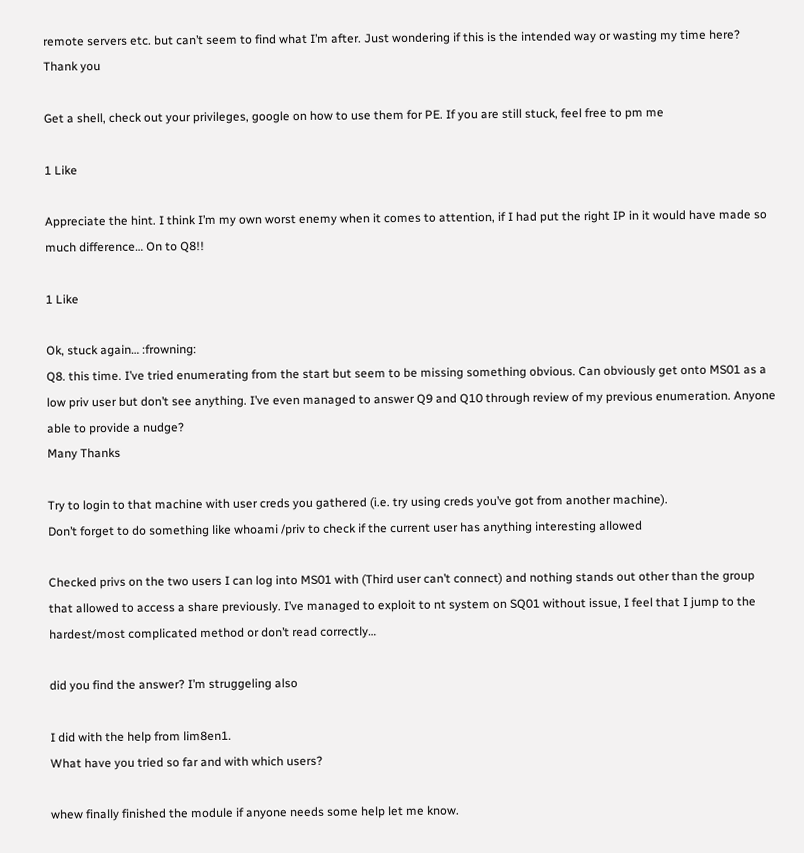remote servers etc. but can’t seem to find what I’m after. Just wondering if this is the intended way or wasting my time here?
Thank you

Get a shell, check out your privileges, google on how to use them for PE. If you are still stuck, feel free to pm me

1 Like

Appreciate the hint. I think I’m my own worst enemy when it comes to attention, if I had put the right IP in it would have made so much difference… On to Q8!!

1 Like

Ok, stuck again… :frowning:
Q8. this time. I’ve tried enumerating from the start but seem to be missing something obvious. Can obviously get onto MS01 as a low priv user but don’t see anything. I’ve even managed to answer Q9 and Q10 through review of my previous enumeration. Anyone able to provide a nudge?
Many Thanks

Try to login to that machine with user creds you gathered (i.e. try using creds you’ve got from another machine).
Don’t forget to do something like whoami /priv to check if the current user has anything interesting allowed

Checked privs on the two users I can log into MS01 with (Third user can’t connect) and nothing stands out other than the group that allowed to access a share previously. I’ve managed to exploit to nt system on SQ01 without issue, I feel that I jump to the hardest/most complicated method or don’t read correctly…

did you find the answer? I’m struggeling also

I did with the help from lim8en1.
What have you tried so far and with which users?

whew finally finished the module if anyone needs some help let me know.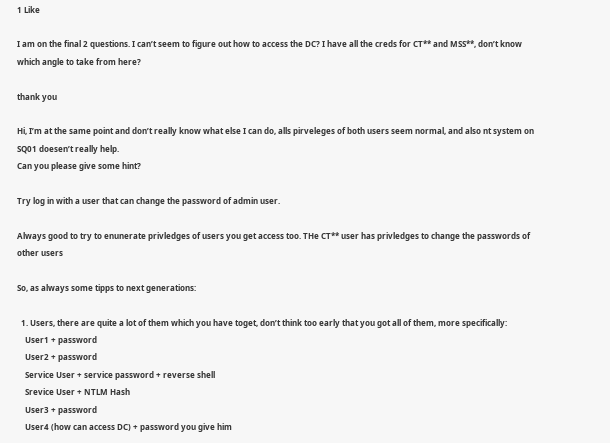1 Like

I am on the final 2 questions. I can’t seem to figure out how to access the DC? I have all the creds for CT** and MSS**, don’t know which angle to take from here?

thank you

Hi, I’m at the same point and don’t really know what else I can do, alls pirveleges of both users seem normal, and also nt system on SQ01 doesen’t really help.
Can you please give some hint?

Try log in with a user that can change the password of admin user.

Always good to try to enunerate privledges of users you get access too. THe CT** user has privledges to change the passwords of other users

So, as always some tipps to next generations:

  1. Users, there are quite a lot of them which you have toget, don’t think too early that you got all of them, more specifically:
    User1 + password
    User2 + password
    Service User + service password + reverse shell
    Srevice User + NTLM Hash
    User3 + password
    User4 (how can access DC) + password you give him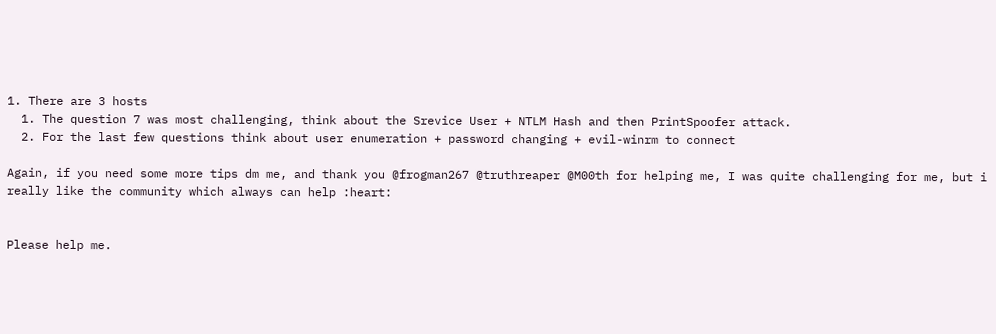1. There are 3 hosts
  1. The question 7 was most challenging, think about the Srevice User + NTLM Hash and then PrintSpoofer attack.
  2. For the last few questions think about user enumeration + password changing + evil-winrm to connect

Again, if you need some more tips dm me, and thank you @frogman267 @truthreaper @M00th for helping me, I was quite challenging for me, but i really like the community which always can help :heart:


Please help me.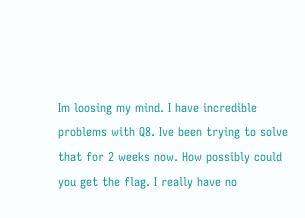Im loosing my mind. I have incredible problems with Q8. Ive been trying to solve that for 2 weeks now. How possibly could you get the flag. I really have no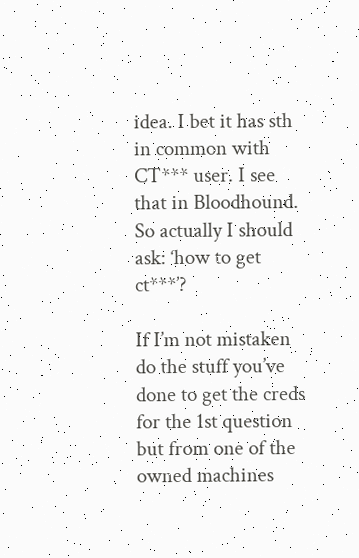idea. I bet it has sth in common with CT*** user. I see that in Bloodhound. So actually I should ask: ‘how to get ct***’?

If I’m not mistaken do the stuff you’ve done to get the creds for the 1st question but from one of the owned machines